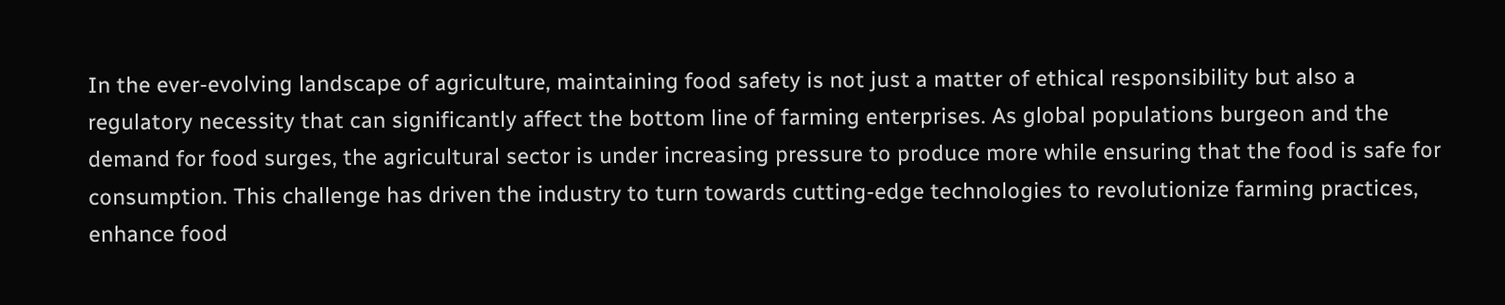In the ever-evolving landscape of agriculture, maintaining food safety is not just a matter of ethical responsibility but also a regulatory necessity that can significantly affect the bottom line of farming enterprises. As global populations burgeon and the demand for food surges, the agricultural sector is under increasing pressure to produce more while ensuring that the food is safe for consumption. This challenge has driven the industry to turn towards cutting-edge technologies to revolutionize farming practices, enhance food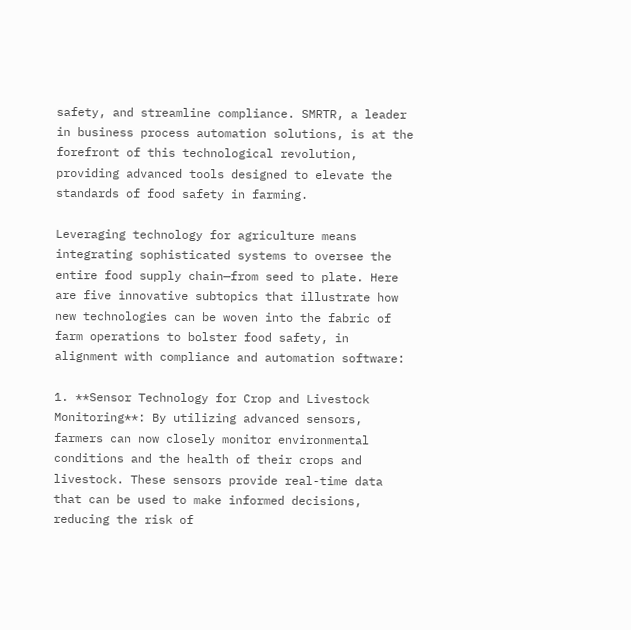safety, and streamline compliance. SMRTR, a leader in business process automation solutions, is at the forefront of this technological revolution, providing advanced tools designed to elevate the standards of food safety in farming.

Leveraging technology for agriculture means integrating sophisticated systems to oversee the entire food supply chain—from seed to plate. Here are five innovative subtopics that illustrate how new technologies can be woven into the fabric of farm operations to bolster food safety, in alignment with compliance and automation software:

1. **Sensor Technology for Crop and Livestock Monitoring**: By utilizing advanced sensors, farmers can now closely monitor environmental conditions and the health of their crops and livestock. These sensors provide real-time data that can be used to make informed decisions, reducing the risk of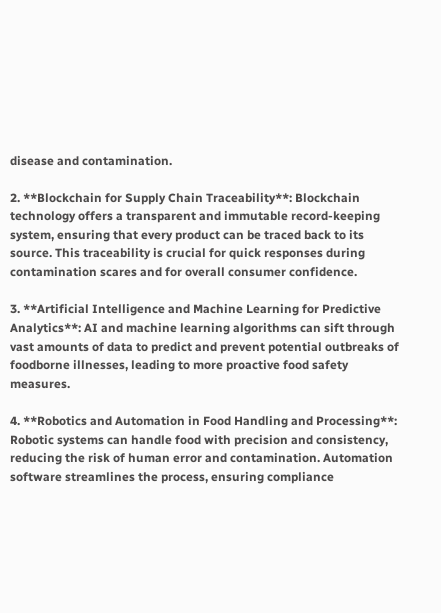disease and contamination.

2. **Blockchain for Supply Chain Traceability**: Blockchain technology offers a transparent and immutable record-keeping system, ensuring that every product can be traced back to its source. This traceability is crucial for quick responses during contamination scares and for overall consumer confidence.

3. **Artificial Intelligence and Machine Learning for Predictive Analytics**: AI and machine learning algorithms can sift through vast amounts of data to predict and prevent potential outbreaks of foodborne illnesses, leading to more proactive food safety measures.

4. **Robotics and Automation in Food Handling and Processing**: Robotic systems can handle food with precision and consistency, reducing the risk of human error and contamination. Automation software streamlines the process, ensuring compliance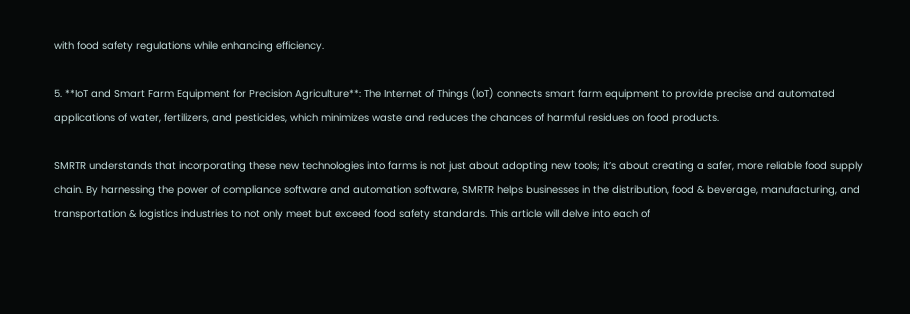with food safety regulations while enhancing efficiency.

5. **IoT and Smart Farm Equipment for Precision Agriculture**: The Internet of Things (IoT) connects smart farm equipment to provide precise and automated applications of water, fertilizers, and pesticides, which minimizes waste and reduces the chances of harmful residues on food products.

SMRTR understands that incorporating these new technologies into farms is not just about adopting new tools; it’s about creating a safer, more reliable food supply chain. By harnessing the power of compliance software and automation software, SMRTR helps businesses in the distribution, food & beverage, manufacturing, and transportation & logistics industries to not only meet but exceed food safety standards. This article will delve into each of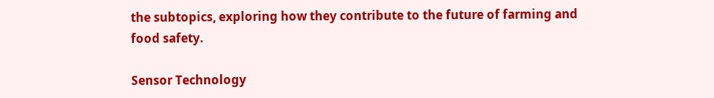the subtopics, exploring how they contribute to the future of farming and food safety.

Sensor Technology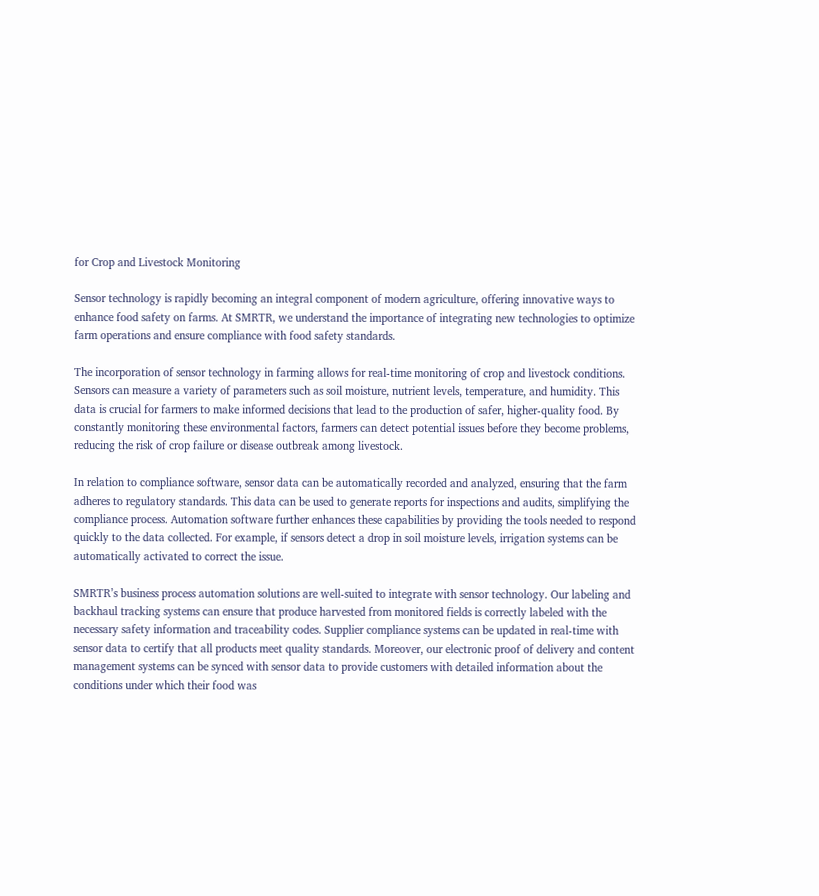for Crop and Livestock Monitoring

Sensor technology is rapidly becoming an integral component of modern agriculture, offering innovative ways to enhance food safety on farms. At SMRTR, we understand the importance of integrating new technologies to optimize farm operations and ensure compliance with food safety standards.

The incorporation of sensor technology in farming allows for real-time monitoring of crop and livestock conditions. Sensors can measure a variety of parameters such as soil moisture, nutrient levels, temperature, and humidity. This data is crucial for farmers to make informed decisions that lead to the production of safer, higher-quality food. By constantly monitoring these environmental factors, farmers can detect potential issues before they become problems, reducing the risk of crop failure or disease outbreak among livestock.

In relation to compliance software, sensor data can be automatically recorded and analyzed, ensuring that the farm adheres to regulatory standards. This data can be used to generate reports for inspections and audits, simplifying the compliance process. Automation software further enhances these capabilities by providing the tools needed to respond quickly to the data collected. For example, if sensors detect a drop in soil moisture levels, irrigation systems can be automatically activated to correct the issue.

SMRTR’s business process automation solutions are well-suited to integrate with sensor technology. Our labeling and backhaul tracking systems can ensure that produce harvested from monitored fields is correctly labeled with the necessary safety information and traceability codes. Supplier compliance systems can be updated in real-time with sensor data to certify that all products meet quality standards. Moreover, our electronic proof of delivery and content management systems can be synced with sensor data to provide customers with detailed information about the conditions under which their food was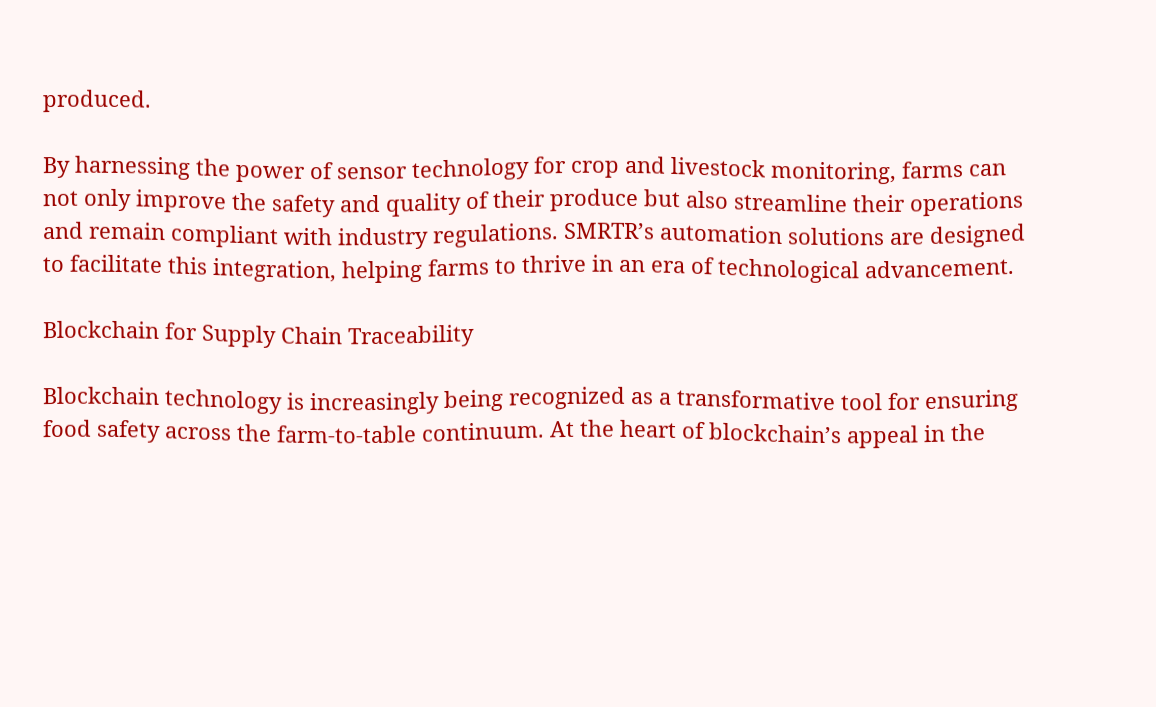produced.

By harnessing the power of sensor technology for crop and livestock monitoring, farms can not only improve the safety and quality of their produce but also streamline their operations and remain compliant with industry regulations. SMRTR’s automation solutions are designed to facilitate this integration, helping farms to thrive in an era of technological advancement.

Blockchain for Supply Chain Traceability

Blockchain technology is increasingly being recognized as a transformative tool for ensuring food safety across the farm-to-table continuum. At the heart of blockchain’s appeal in the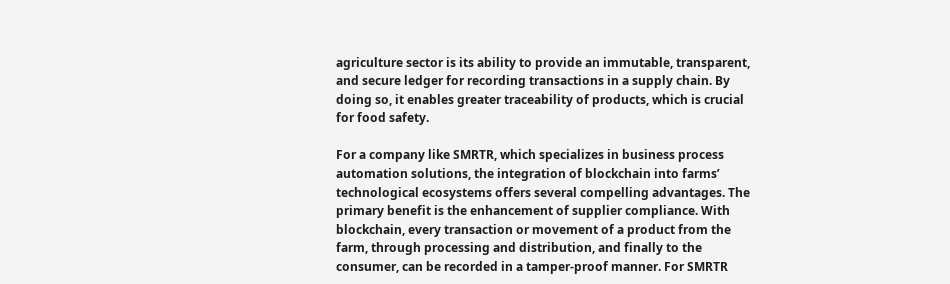agriculture sector is its ability to provide an immutable, transparent, and secure ledger for recording transactions in a supply chain. By doing so, it enables greater traceability of products, which is crucial for food safety.

For a company like SMRTR, which specializes in business process automation solutions, the integration of blockchain into farms’ technological ecosystems offers several compelling advantages. The primary benefit is the enhancement of supplier compliance. With blockchain, every transaction or movement of a product from the farm, through processing and distribution, and finally to the consumer, can be recorded in a tamper-proof manner. For SMRTR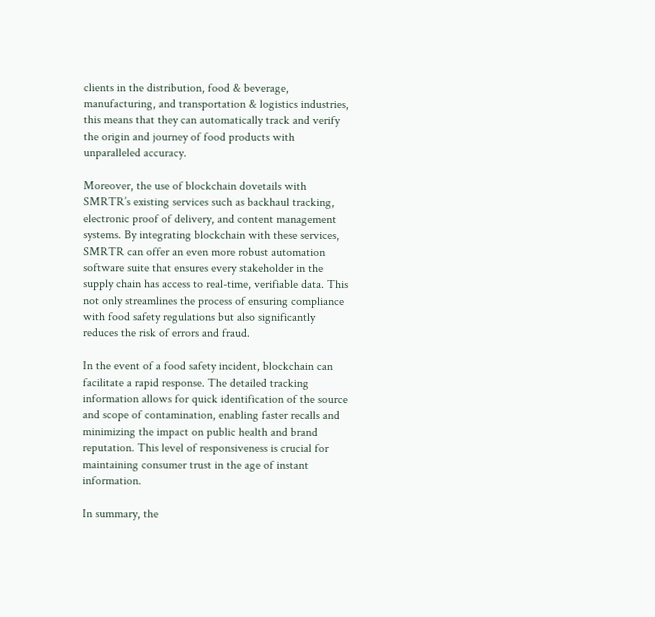clients in the distribution, food & beverage, manufacturing, and transportation & logistics industries, this means that they can automatically track and verify the origin and journey of food products with unparalleled accuracy.

Moreover, the use of blockchain dovetails with SMRTR’s existing services such as backhaul tracking, electronic proof of delivery, and content management systems. By integrating blockchain with these services, SMRTR can offer an even more robust automation software suite that ensures every stakeholder in the supply chain has access to real-time, verifiable data. This not only streamlines the process of ensuring compliance with food safety regulations but also significantly reduces the risk of errors and fraud.

In the event of a food safety incident, blockchain can facilitate a rapid response. The detailed tracking information allows for quick identification of the source and scope of contamination, enabling faster recalls and minimizing the impact on public health and brand reputation. This level of responsiveness is crucial for maintaining consumer trust in the age of instant information.

In summary, the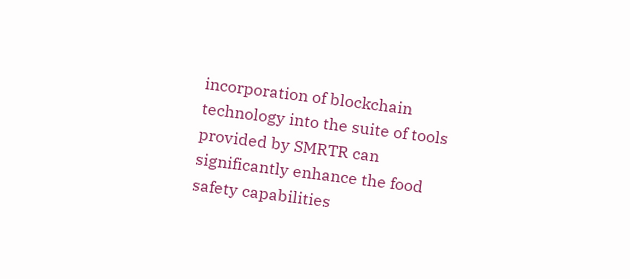incorporation of blockchain technology into the suite of tools provided by SMRTR can significantly enhance the food safety capabilities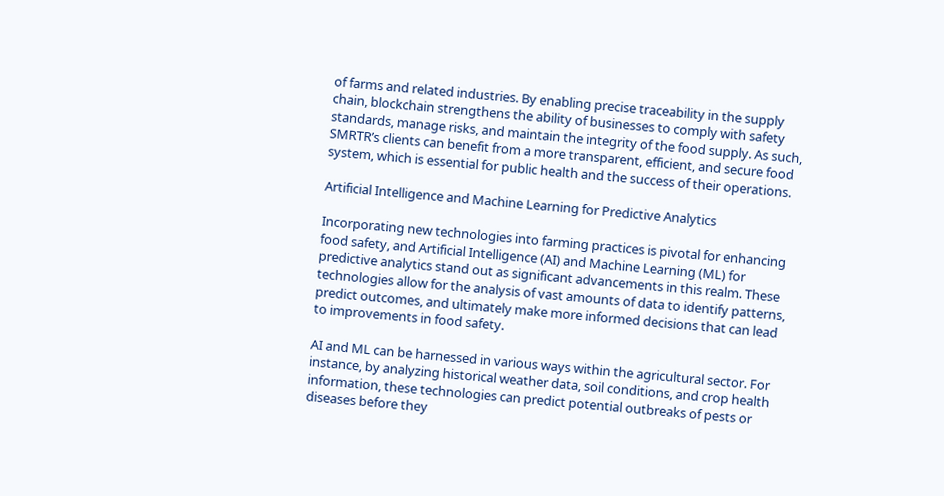of farms and related industries. By enabling precise traceability in the supply chain, blockchain strengthens the ability of businesses to comply with safety standards, manage risks, and maintain the integrity of the food supply. As such, SMRTR’s clients can benefit from a more transparent, efficient, and secure food system, which is essential for public health and the success of their operations.

Artificial Intelligence and Machine Learning for Predictive Analytics

Incorporating new technologies into farming practices is pivotal for enhancing food safety, and Artificial Intelligence (AI) and Machine Learning (ML) for predictive analytics stand out as significant advancements in this realm. These technologies allow for the analysis of vast amounts of data to identify patterns, predict outcomes, and ultimately make more informed decisions that can lead to improvements in food safety.

AI and ML can be harnessed in various ways within the agricultural sector. For instance, by analyzing historical weather data, soil conditions, and crop health information, these technologies can predict potential outbreaks of pests or diseases before they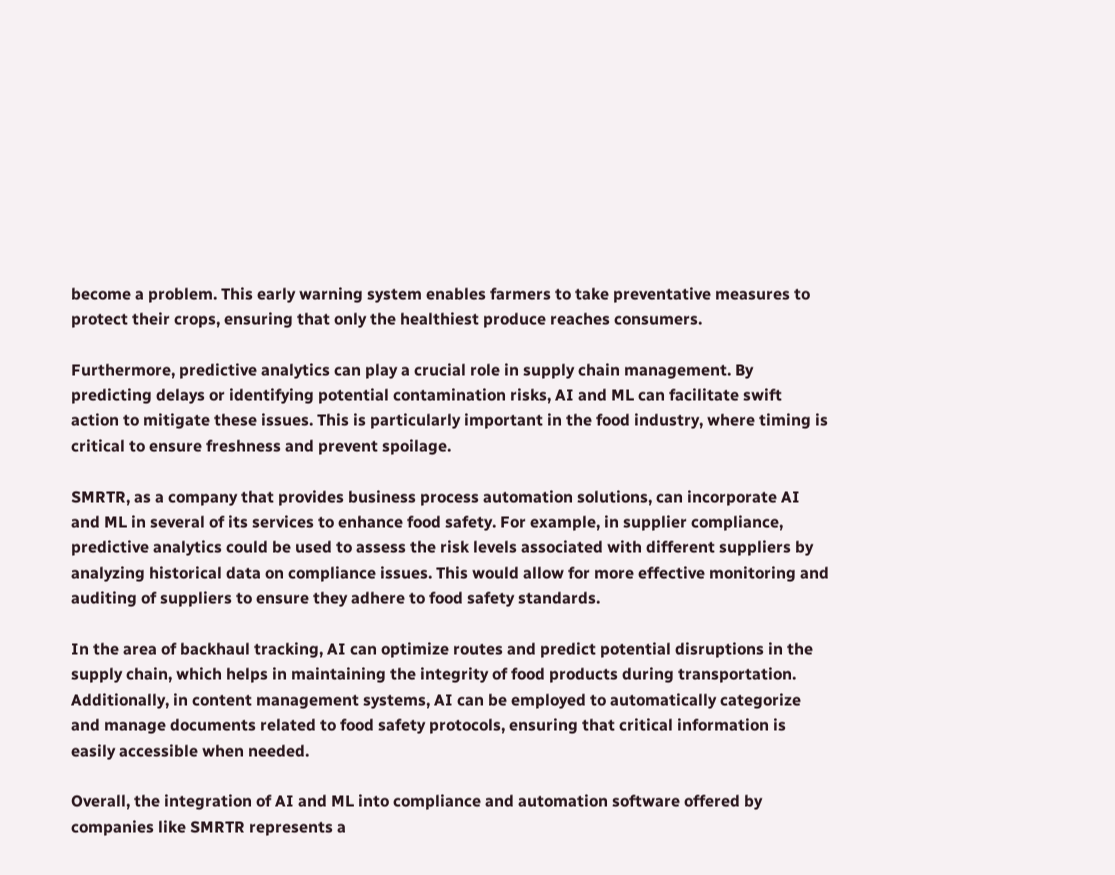become a problem. This early warning system enables farmers to take preventative measures to protect their crops, ensuring that only the healthiest produce reaches consumers.

Furthermore, predictive analytics can play a crucial role in supply chain management. By predicting delays or identifying potential contamination risks, AI and ML can facilitate swift action to mitigate these issues. This is particularly important in the food industry, where timing is critical to ensure freshness and prevent spoilage.

SMRTR, as a company that provides business process automation solutions, can incorporate AI and ML in several of its services to enhance food safety. For example, in supplier compliance, predictive analytics could be used to assess the risk levels associated with different suppliers by analyzing historical data on compliance issues. This would allow for more effective monitoring and auditing of suppliers to ensure they adhere to food safety standards.

In the area of backhaul tracking, AI can optimize routes and predict potential disruptions in the supply chain, which helps in maintaining the integrity of food products during transportation. Additionally, in content management systems, AI can be employed to automatically categorize and manage documents related to food safety protocols, ensuring that critical information is easily accessible when needed.

Overall, the integration of AI and ML into compliance and automation software offered by companies like SMRTR represents a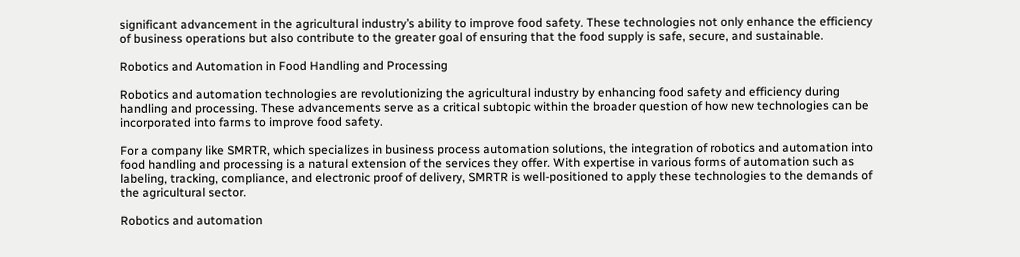significant advancement in the agricultural industry’s ability to improve food safety. These technologies not only enhance the efficiency of business operations but also contribute to the greater goal of ensuring that the food supply is safe, secure, and sustainable.

Robotics and Automation in Food Handling and Processing

Robotics and automation technologies are revolutionizing the agricultural industry by enhancing food safety and efficiency during handling and processing. These advancements serve as a critical subtopic within the broader question of how new technologies can be incorporated into farms to improve food safety.

For a company like SMRTR, which specializes in business process automation solutions, the integration of robotics and automation into food handling and processing is a natural extension of the services they offer. With expertise in various forms of automation such as labeling, tracking, compliance, and electronic proof of delivery, SMRTR is well-positioned to apply these technologies to the demands of the agricultural sector.

Robotics and automation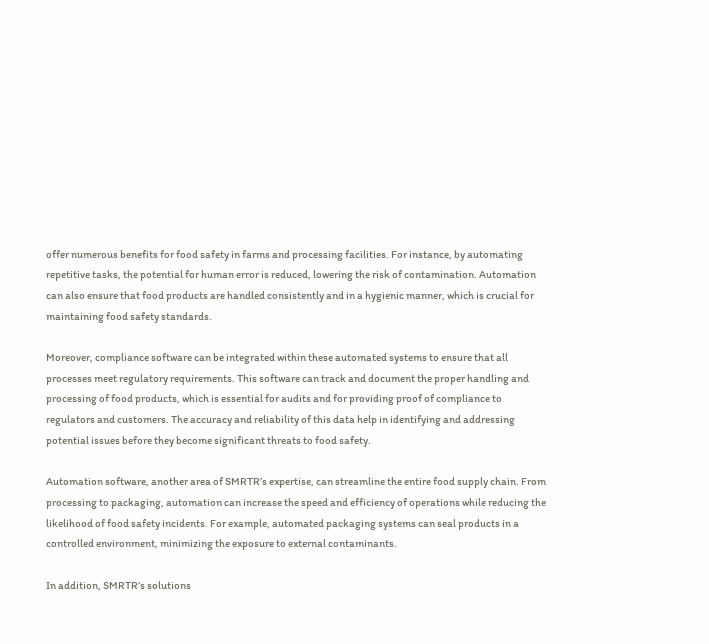offer numerous benefits for food safety in farms and processing facilities. For instance, by automating repetitive tasks, the potential for human error is reduced, lowering the risk of contamination. Automation can also ensure that food products are handled consistently and in a hygienic manner, which is crucial for maintaining food safety standards.

Moreover, compliance software can be integrated within these automated systems to ensure that all processes meet regulatory requirements. This software can track and document the proper handling and processing of food products, which is essential for audits and for providing proof of compliance to regulators and customers. The accuracy and reliability of this data help in identifying and addressing potential issues before they become significant threats to food safety.

Automation software, another area of SMRTR’s expertise, can streamline the entire food supply chain. From processing to packaging, automation can increase the speed and efficiency of operations while reducing the likelihood of food safety incidents. For example, automated packaging systems can seal products in a controlled environment, minimizing the exposure to external contaminants.

In addition, SMRTR’s solutions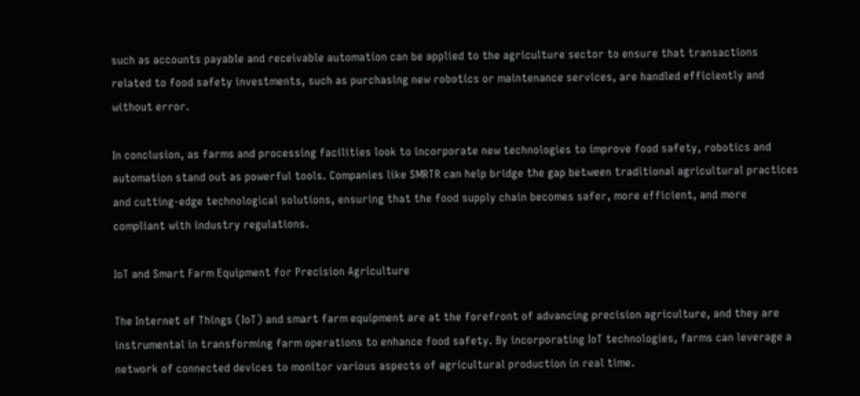such as accounts payable and receivable automation can be applied to the agriculture sector to ensure that transactions related to food safety investments, such as purchasing new robotics or maintenance services, are handled efficiently and without error.

In conclusion, as farms and processing facilities look to incorporate new technologies to improve food safety, robotics and automation stand out as powerful tools. Companies like SMRTR can help bridge the gap between traditional agricultural practices and cutting-edge technological solutions, ensuring that the food supply chain becomes safer, more efficient, and more compliant with industry regulations.

IoT and Smart Farm Equipment for Precision Agriculture

The Internet of Things (IoT) and smart farm equipment are at the forefront of advancing precision agriculture, and they are instrumental in transforming farm operations to enhance food safety. By incorporating IoT technologies, farms can leverage a network of connected devices to monitor various aspects of agricultural production in real time.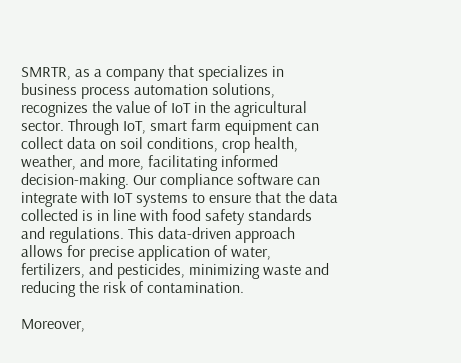SMRTR, as a company that specializes in business process automation solutions, recognizes the value of IoT in the agricultural sector. Through IoT, smart farm equipment can collect data on soil conditions, crop health, weather, and more, facilitating informed decision-making. Our compliance software can integrate with IoT systems to ensure that the data collected is in line with food safety standards and regulations. This data-driven approach allows for precise application of water, fertilizers, and pesticides, minimizing waste and reducing the risk of contamination.

Moreover,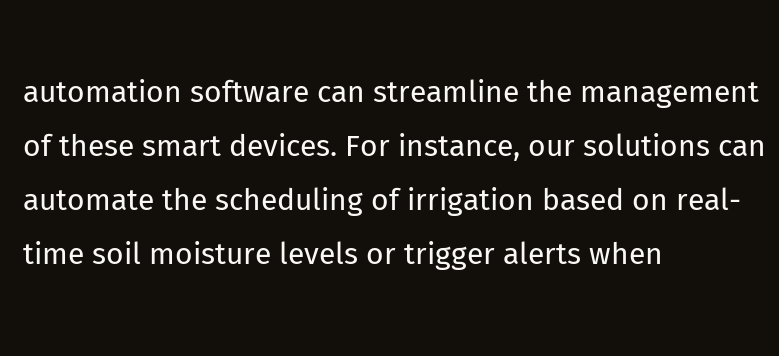automation software can streamline the management of these smart devices. For instance, our solutions can automate the scheduling of irrigation based on real-time soil moisture levels or trigger alerts when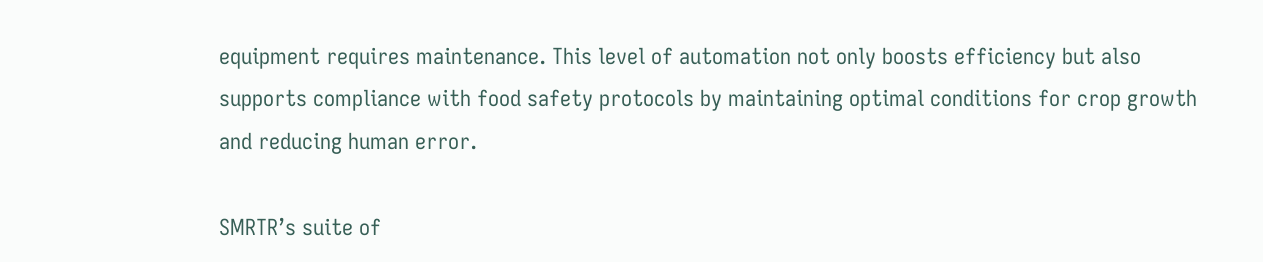equipment requires maintenance. This level of automation not only boosts efficiency but also supports compliance with food safety protocols by maintaining optimal conditions for crop growth and reducing human error.

SMRTR’s suite of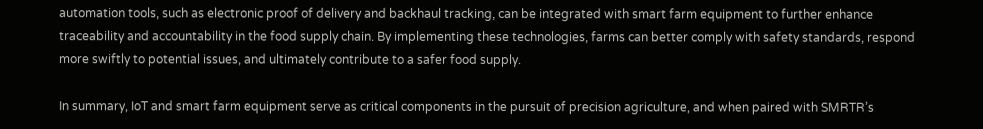automation tools, such as electronic proof of delivery and backhaul tracking, can be integrated with smart farm equipment to further enhance traceability and accountability in the food supply chain. By implementing these technologies, farms can better comply with safety standards, respond more swiftly to potential issues, and ultimately contribute to a safer food supply.

In summary, IoT and smart farm equipment serve as critical components in the pursuit of precision agriculture, and when paired with SMRTR’s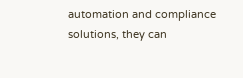automation and compliance solutions, they can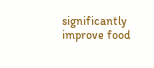significantly improve food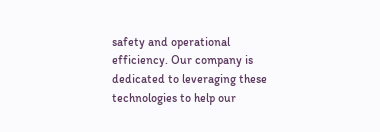safety and operational efficiency. Our company is dedicated to leveraging these technologies to help our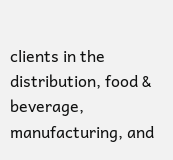clients in the distribution, food & beverage, manufacturing, and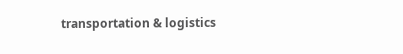transportation & logistics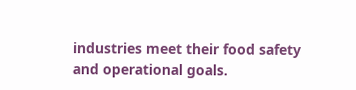industries meet their food safety and operational goals.